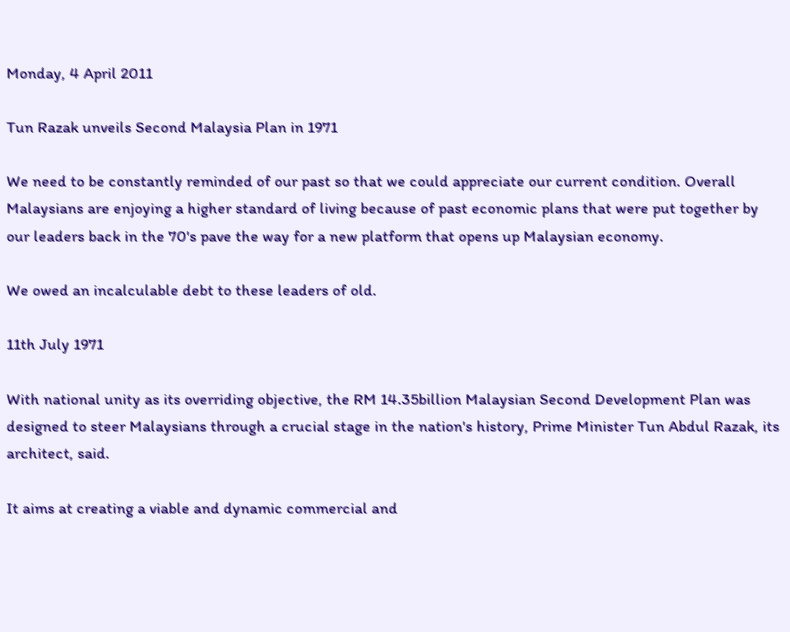Monday, 4 April 2011

Tun Razak unveils Second Malaysia Plan in 1971

We need to be constantly reminded of our past so that we could appreciate our current condition. Overall Malaysians are enjoying a higher standard of living because of past economic plans that were put together by our leaders back in the 70's pave the way for a new platform that opens up Malaysian economy.

We owed an incalculable debt to these leaders of old.

11th July 1971

With national unity as its overriding objective, the RM 14.35billion Malaysian Second Development Plan was designed to steer Malaysians through a crucial stage in the nation's history, Prime Minister Tun Abdul Razak, its architect, said.

It aims at creating a viable and dynamic commercial and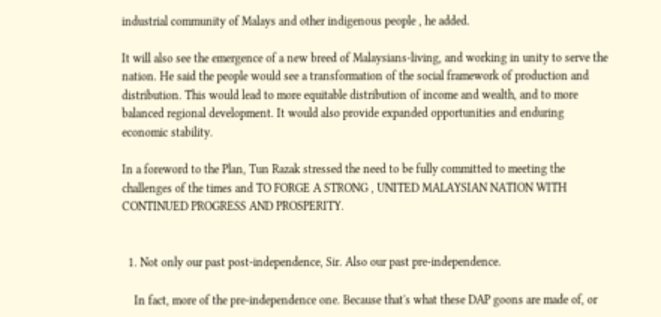industrial community of Malays and other indigenous people , he added.

It will also see the emergence of a new breed of Malaysians-living, and working in unity to serve the nation. He said the people would see a transformation of the social framework of production and distribution. This would lead to more equitable distribution of income and wealth, and to more balanced regional development. It would also provide expanded opportunities and enduring economic stability.

In a foreword to the Plan, Tun Razak stressed the need to be fully committed to meeting the challenges of the times and TO FORGE A STRONG , UNITED MALAYSIAN NATION WITH CONTINUED PROGRESS AND PROSPERITY.


  1. Not only our past post-independence, Sir. Also our past pre-independence.

    In fact, more of the pre-independence one. Because that's what these DAP goons are made of, or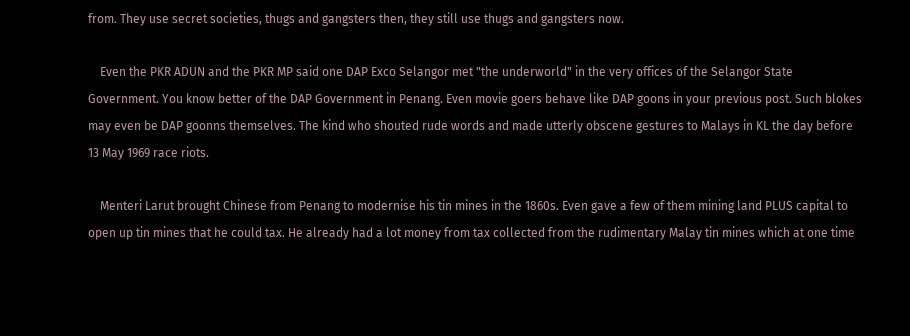from. They use secret societies, thugs and gangsters then, they still use thugs and gangsters now.

    Even the PKR ADUN and the PKR MP said one DAP Exco Selangor met "the underworld" in the very offices of the Selangor State Government. You know better of the DAP Government in Penang. Even movie goers behave like DAP goons in your previous post. Such blokes may even be DAP goonns themselves. The kind who shouted rude words and made utterly obscene gestures to Malays in KL the day before 13 May 1969 race riots.

    Menteri Larut brought Chinese from Penang to modernise his tin mines in the 1860s. Even gave a few of them mining land PLUS capital to open up tin mines that he could tax. He already had a lot money from tax collected from the rudimentary Malay tin mines which at one time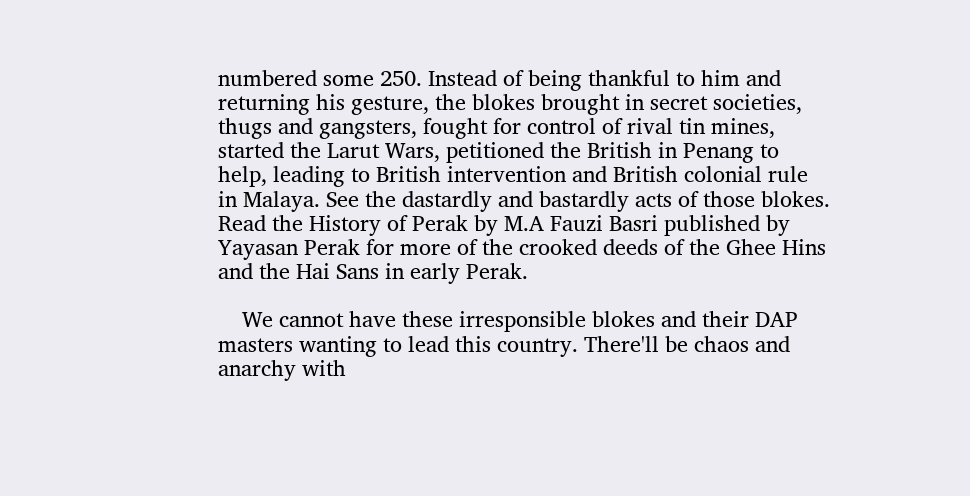numbered some 250. Instead of being thankful to him and returning his gesture, the blokes brought in secret societies, thugs and gangsters, fought for control of rival tin mines, started the Larut Wars, petitioned the British in Penang to help, leading to British intervention and British colonial rule in Malaya. See the dastardly and bastardly acts of those blokes. Read the History of Perak by M.A Fauzi Basri published by Yayasan Perak for more of the crooked deeds of the Ghee Hins and the Hai Sans in early Perak.

    We cannot have these irresponsible blokes and their DAP masters wanting to lead this country. There'll be chaos and anarchy with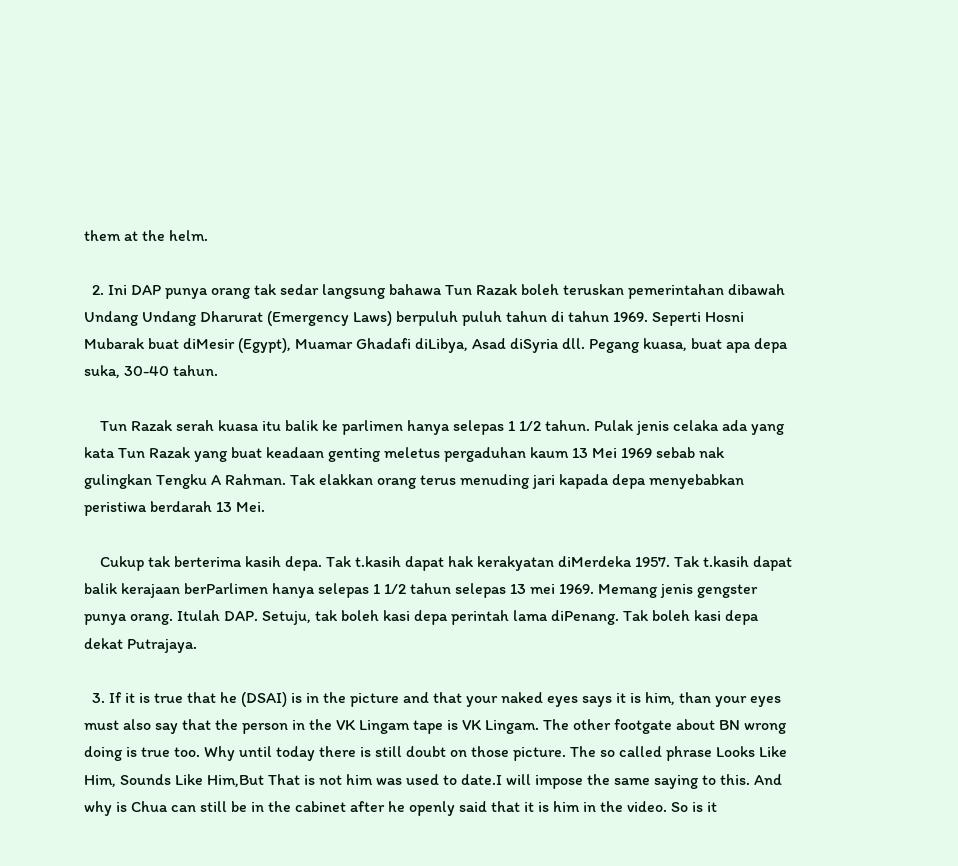them at the helm.

  2. Ini DAP punya orang tak sedar langsung bahawa Tun Razak boleh teruskan pemerintahan dibawah Undang Undang Dharurat (Emergency Laws) berpuluh puluh tahun di tahun 1969. Seperti Hosni Mubarak buat diMesir (Egypt), Muamar Ghadafi diLibya, Asad diSyria dll. Pegang kuasa, buat apa depa suka, 30-40 tahun.

    Tun Razak serah kuasa itu balik ke parlimen hanya selepas 1 1/2 tahun. Pulak jenis celaka ada yang kata Tun Razak yang buat keadaan genting meletus pergaduhan kaum 13 Mei 1969 sebab nak gulingkan Tengku A Rahman. Tak elakkan orang terus menuding jari kapada depa menyebabkan peristiwa berdarah 13 Mei.

    Cukup tak berterima kasih depa. Tak t.kasih dapat hak kerakyatan diMerdeka 1957. Tak t.kasih dapat balik kerajaan berParlimen hanya selepas 1 1/2 tahun selepas 13 mei 1969. Memang jenis gengster punya orang. Itulah DAP. Setuju, tak boleh kasi depa perintah lama diPenang. Tak boleh kasi depa dekat Putrajaya.

  3. If it is true that he (DSAI) is in the picture and that your naked eyes says it is him, than your eyes must also say that the person in the VK Lingam tape is VK Lingam. The other footgate about BN wrong doing is true too. Why until today there is still doubt on those picture. The so called phrase Looks Like Him, Sounds Like Him,But That is not him was used to date.I will impose the same saying to this. And why is Chua can still be in the cabinet after he openly said that it is him in the video. So is it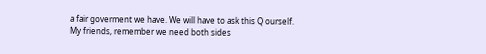a fair goverment we have. We will have to ask this Q ourself. My friends, remember we need both sides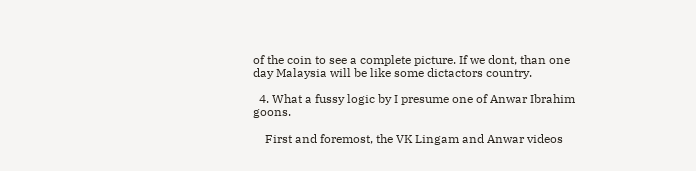of the coin to see a complete picture. If we dont, than one day Malaysia will be like some dictactors country.

  4. What a fussy logic by I presume one of Anwar Ibrahim goons.

    First and foremost, the VK Lingam and Anwar videos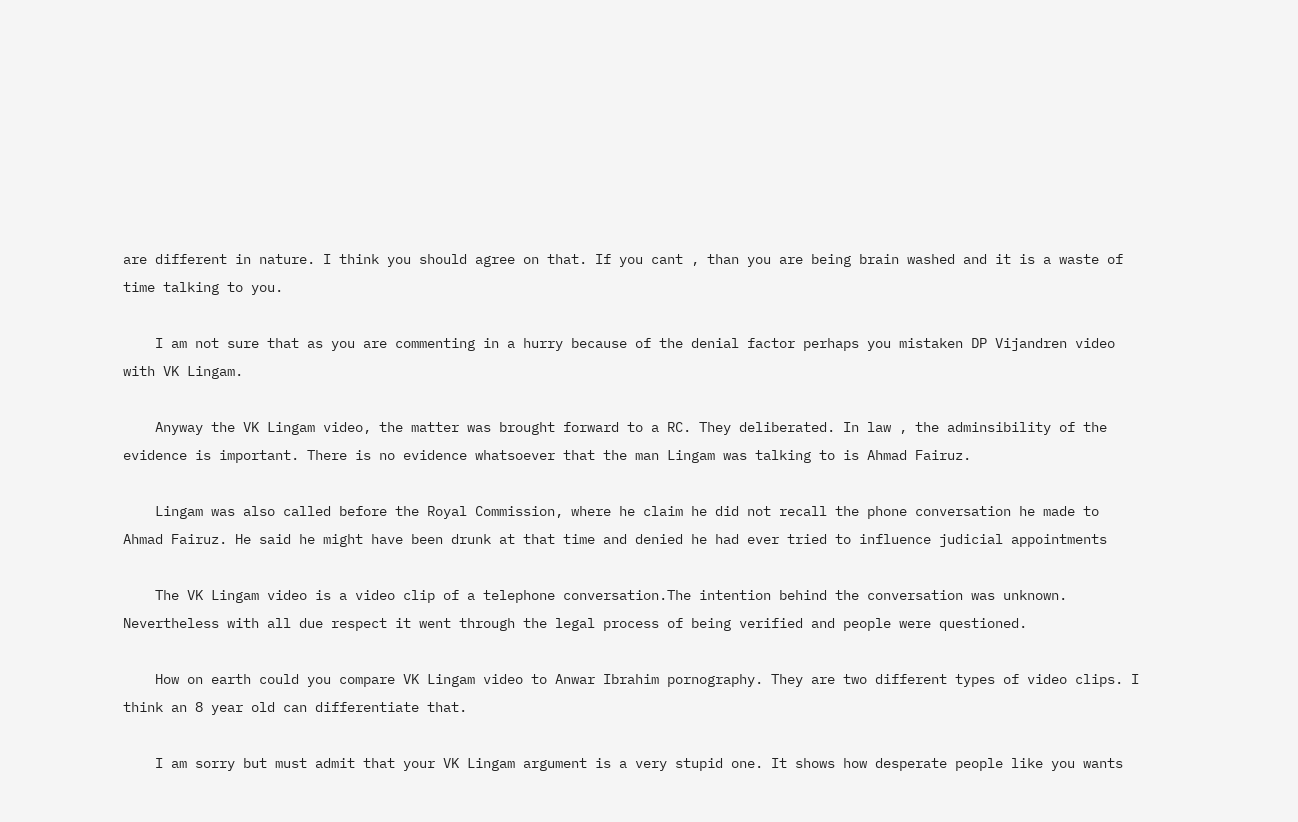are different in nature. I think you should agree on that. If you cant , than you are being brain washed and it is a waste of time talking to you.

    I am not sure that as you are commenting in a hurry because of the denial factor perhaps you mistaken DP Vijandren video with VK Lingam.

    Anyway the VK Lingam video, the matter was brought forward to a RC. They deliberated. In law , the adminsibility of the evidence is important. There is no evidence whatsoever that the man Lingam was talking to is Ahmad Fairuz.

    Lingam was also called before the Royal Commission, where he claim he did not recall the phone conversation he made to Ahmad Fairuz. He said he might have been drunk at that time and denied he had ever tried to influence judicial appointments

    The VK Lingam video is a video clip of a telephone conversation.The intention behind the conversation was unknown. Nevertheless with all due respect it went through the legal process of being verified and people were questioned.

    How on earth could you compare VK Lingam video to Anwar Ibrahim pornography. They are two different types of video clips. I think an 8 year old can differentiate that.

    I am sorry but must admit that your VK Lingam argument is a very stupid one. It shows how desperate people like you wants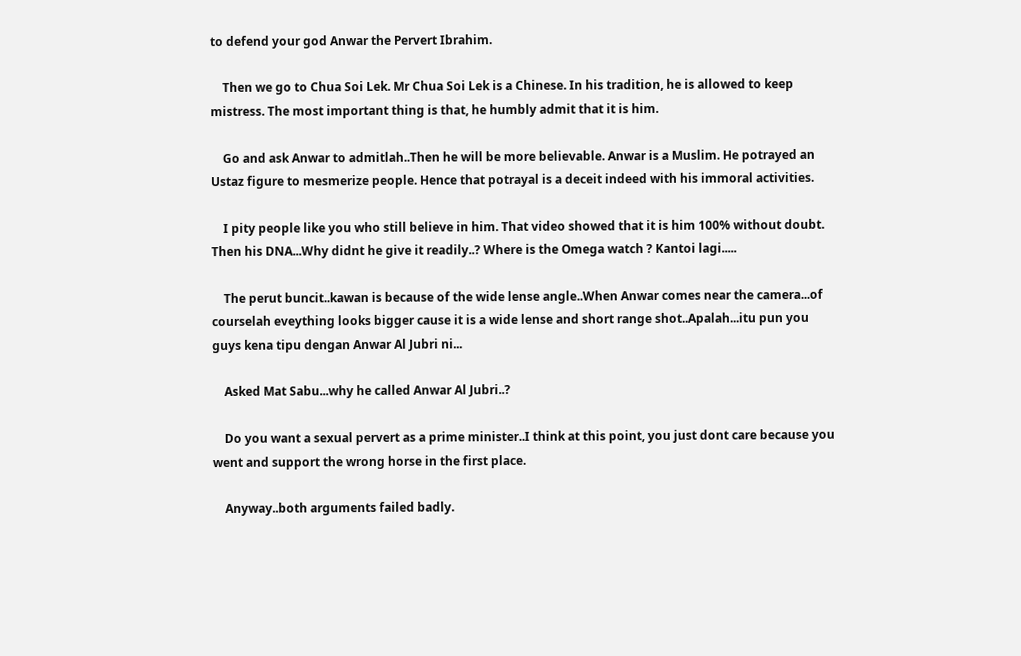to defend your god Anwar the Pervert Ibrahim.

    Then we go to Chua Soi Lek. Mr Chua Soi Lek is a Chinese. In his tradition, he is allowed to keep mistress. The most important thing is that, he humbly admit that it is him.

    Go and ask Anwar to admitlah..Then he will be more believable. Anwar is a Muslim. He potrayed an Ustaz figure to mesmerize people. Hence that potrayal is a deceit indeed with his immoral activities.

    I pity people like you who still believe in him. That video showed that it is him 100% without doubt. Then his DNA...Why didnt he give it readily..? Where is the Omega watch ? Kantoi lagi.....

    The perut buncit..kawan is because of the wide lense angle..When Anwar comes near the camera...of courselah eveything looks bigger cause it is a wide lense and short range shot..Apalah...itu pun you guys kena tipu dengan Anwar Al Jubri ni...

    Asked Mat Sabu...why he called Anwar Al Jubri..?

    Do you want a sexual pervert as a prime minister..I think at this point, you just dont care because you went and support the wrong horse in the first place.

    Anyway..both arguments failed badly.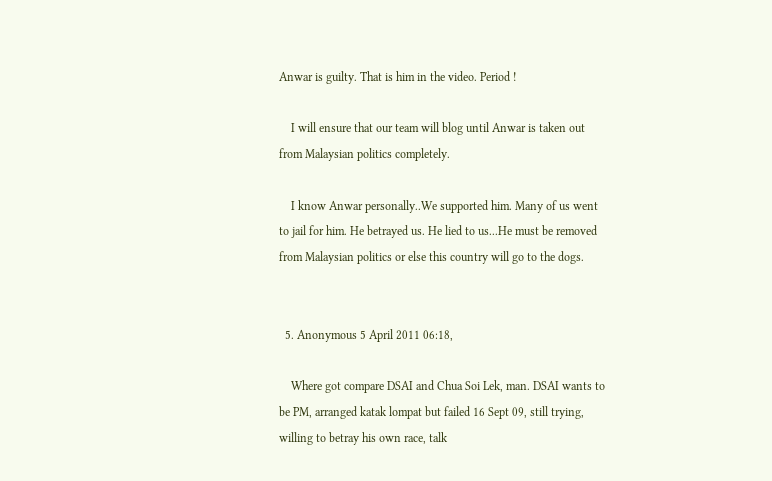Anwar is guilty. That is him in the video. Period !

    I will ensure that our team will blog until Anwar is taken out from Malaysian politics completely.

    I know Anwar personally..We supported him. Many of us went to jail for him. He betrayed us. He lied to us...He must be removed from Malaysian politics or else this country will go to the dogs.


  5. Anonymous 5 April 2011 06:18,

    Where got compare DSAI and Chua Soi Lek, man. DSAI wants to be PM, arranged katak lompat but failed 16 Sept 09, still trying, willing to betray his own race, talk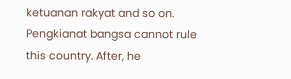ketuanan rakyat and so on. Pengkianat bangsa cannot rule this country. After, he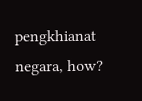pengkhianat negara, how?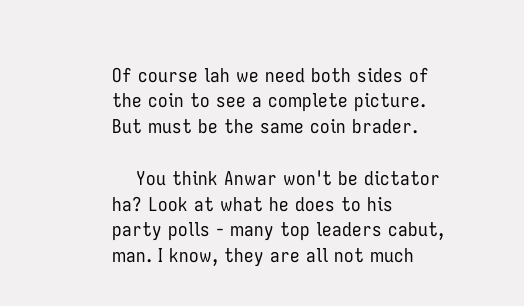Of course lah we need both sides of the coin to see a complete picture. But must be the same coin brader.

    You think Anwar won't be dictator ha? Look at what he does to his party polls - many top leaders cabut, man. I know, they are all not much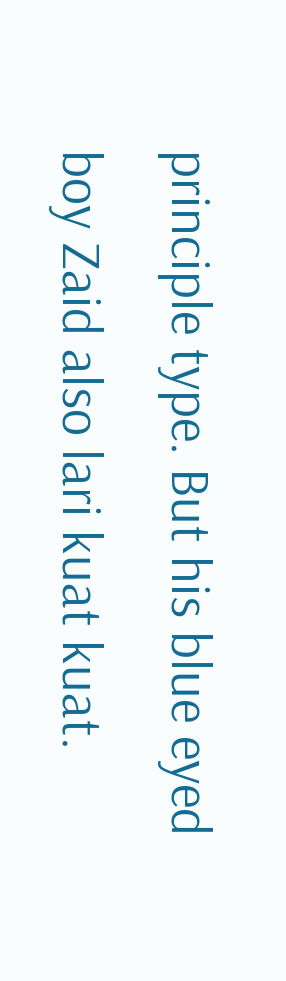principle type. But his blue eyed boy Zaid also lari kuat kuat.